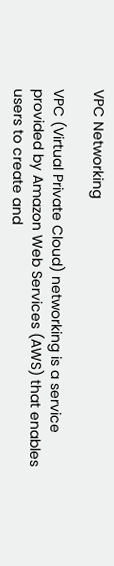VPC Networking

VPC (Virtual Private Cloud) networking is a service provided by Amazon Web Services (AWS) that enables users to create and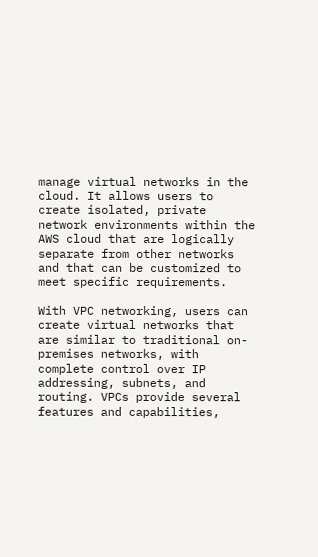manage virtual networks in the cloud. It allows users to create isolated, private network environments within the AWS cloud that are logically separate from other networks and that can be customized to meet specific requirements.

With VPC networking, users can create virtual networks that are similar to traditional on-premises networks, with complete control over IP addressing, subnets, and routing. VPCs provide several features and capabilities,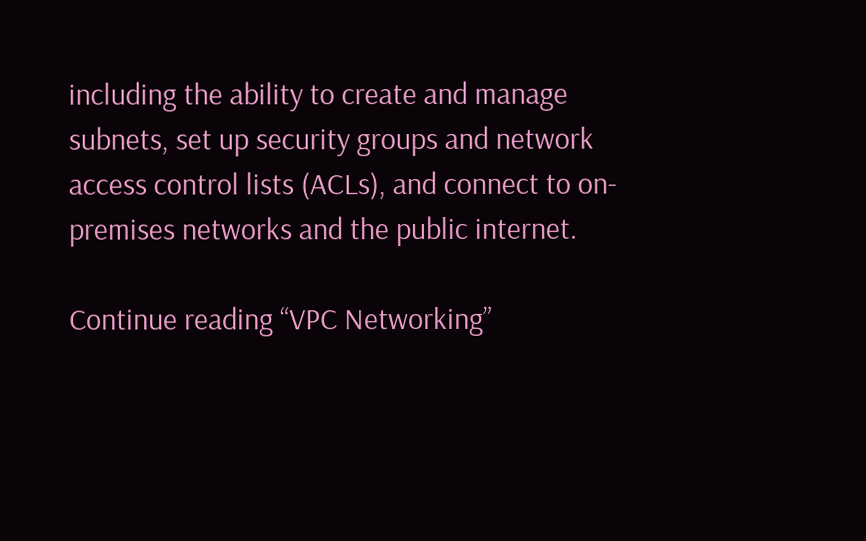including the ability to create and manage subnets, set up security groups and network access control lists (ACLs), and connect to on-premises networks and the public internet.

Continue reading “VPC Networking”